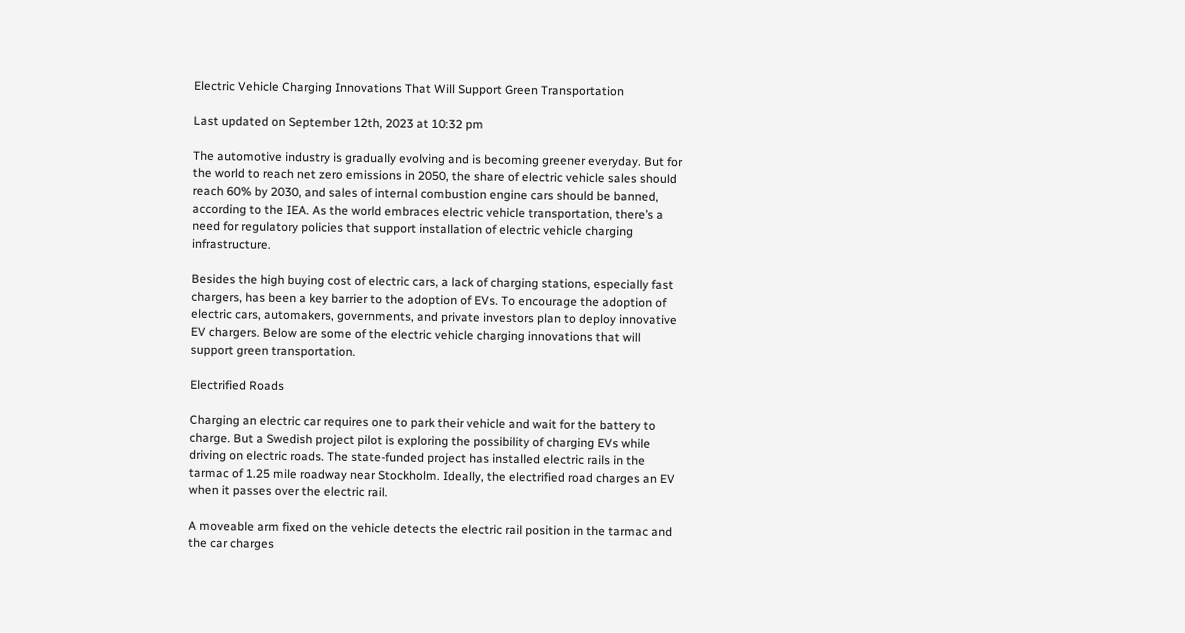Electric Vehicle Charging Innovations That Will Support Green Transportation

Last updated on September 12th, 2023 at 10:32 pm

The automotive industry is gradually evolving and is becoming greener everyday. But for the world to reach net zero emissions in 2050, the share of electric vehicle sales should reach 60% by 2030, and sales of internal combustion engine cars should be banned, according to the IEA. As the world embraces electric vehicle transportation, there’s a need for regulatory policies that support installation of electric vehicle charging infrastructure.

Besides the high buying cost of electric cars, a lack of charging stations, especially fast chargers, has been a key barrier to the adoption of EVs. To encourage the adoption of electric cars, automakers, governments, and private investors plan to deploy innovative EV chargers. Below are some of the electric vehicle charging innovations that will support green transportation.

Electrified Roads

Charging an electric car requires one to park their vehicle and wait for the battery to charge. But a Swedish project pilot is exploring the possibility of charging EVs while driving on electric roads. The state-funded project has installed electric rails in the tarmac of 1.25 mile roadway near Stockholm. Ideally, the electrified road charges an EV when it passes over the electric rail.

A moveable arm fixed on the vehicle detects the electric rail position in the tarmac and the car charges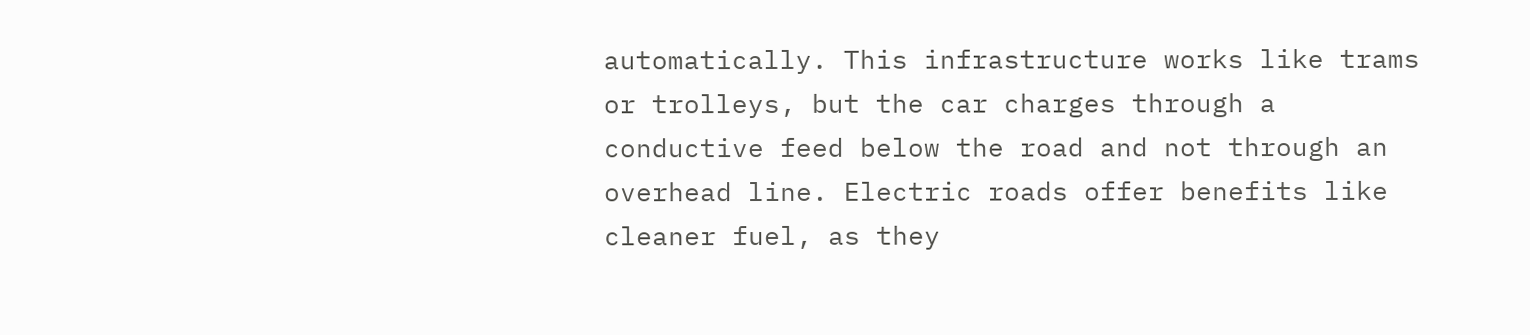automatically. This infrastructure works like trams or trolleys, but the car charges through a conductive feed below the road and not through an overhead line. Electric roads offer benefits like cleaner fuel, as they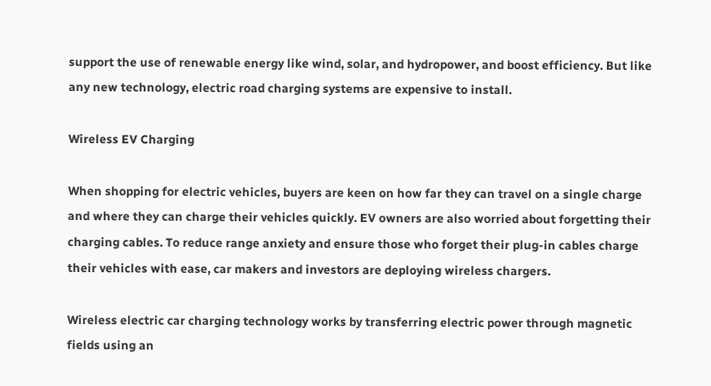support the use of renewable energy like wind, solar, and hydropower, and boost efficiency. But like any new technology, electric road charging systems are expensive to install.

Wireless EV Charging

When shopping for electric vehicles, buyers are keen on how far they can travel on a single charge and where they can charge their vehicles quickly. EV owners are also worried about forgetting their charging cables. To reduce range anxiety and ensure those who forget their plug-in cables charge their vehicles with ease, car makers and investors are deploying wireless chargers.

Wireless electric car charging technology works by transferring electric power through magnetic fields using an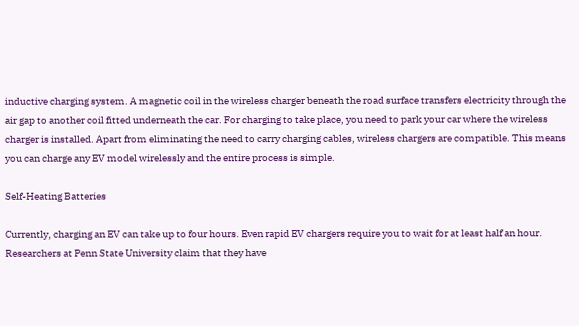inductive charging system. A magnetic coil in the wireless charger beneath the road surface transfers electricity through the air gap to another coil fitted underneath the car. For charging to take place, you need to park your car where the wireless charger is installed. Apart from eliminating the need to carry charging cables, wireless chargers are compatible. This means you can charge any EV model wirelessly and the entire process is simple.

Self-Heating Batteries

Currently, charging an EV can take up to four hours. Even rapid EV chargers require you to wait for at least half an hour. Researchers at Penn State University claim that they have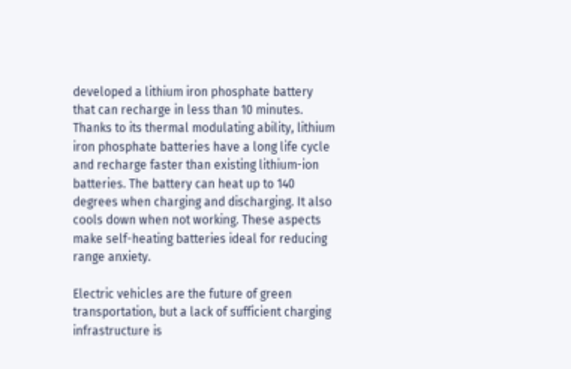developed a lithium iron phosphate battery that can recharge in less than 10 minutes. Thanks to its thermal modulating ability, lithium iron phosphate batteries have a long life cycle and recharge faster than existing lithium-ion batteries. The battery can heat up to 140 degrees when charging and discharging. It also cools down when not working. These aspects make self-heating batteries ideal for reducing range anxiety.

Electric vehicles are the future of green transportation, but a lack of sufficient charging infrastructure is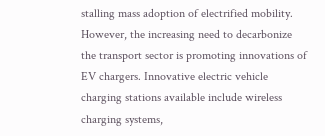stalling mass adoption of electrified mobility. However, the increasing need to decarbonize the transport sector is promoting innovations of EV chargers. Innovative electric vehicle charging stations available include wireless charging systems,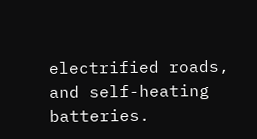electrified roads, and self-heating batteries.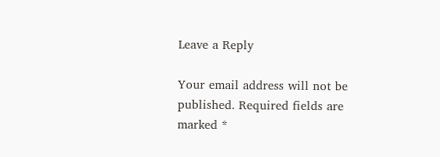Leave a Reply

Your email address will not be published. Required fields are marked *